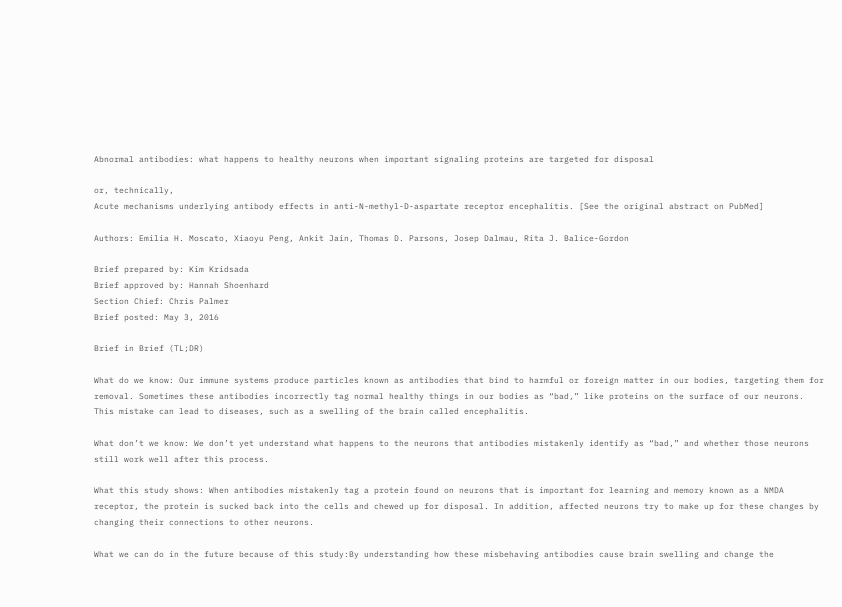Abnormal antibodies: what happens to healthy neurons when important signaling proteins are targeted for disposal

or, technically,
Acute mechanisms underlying antibody effects in anti-N-methyl-D-aspartate receptor encephalitis. [See the original abstract on PubMed]

Authors: Emilia H. Moscato, Xiaoyu Peng, Ankit Jain, Thomas D. Parsons, Josep Dalmau, Rita J. Balice-Gordon

Brief prepared by: Kim Kridsada
Brief approved by: Hannah Shoenhard
Section Chief: Chris Palmer
Brief posted: May 3, 2016

Brief in Brief (TL;DR)

What do we know: Our immune systems produce particles known as antibodies that bind to harmful or foreign matter in our bodies, targeting them for removal. Sometimes these antibodies incorrectly tag normal healthy things in our bodies as “bad,” like proteins on the surface of our neurons. This mistake can lead to diseases, such as a swelling of the brain called encephalitis.

What don’t we know: We don’t yet understand what happens to the neurons that antibodies mistakenly identify as “bad,” and whether those neurons still work well after this process.

What this study shows: When antibodies mistakenly tag a protein found on neurons that is important for learning and memory known as a NMDA receptor, the protein is sucked back into the cells and chewed up for disposal. In addition, affected neurons try to make up for these changes by changing their connections to other neurons.

What we can do in the future because of this study:By understanding how these misbehaving antibodies cause brain swelling and change the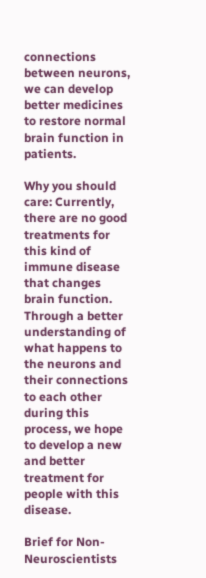connections between neurons, we can develop better medicines to restore normal brain function in patients.

Why you should care: Currently, there are no good treatments for this kind of immune disease that changes brain function. Through a better understanding of what happens to the neurons and their connections to each other during this process, we hope to develop a new and better treatment for people with this disease.

Brief for Non-Neuroscientists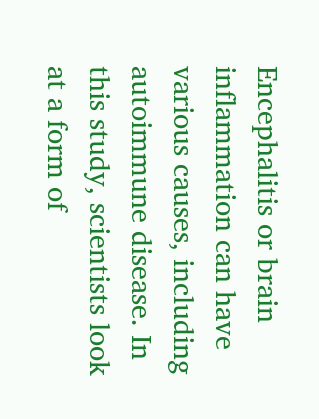Encephalitis or brain inflammation can have various causes, including autoimmune disease. In this study, scientists look at a form of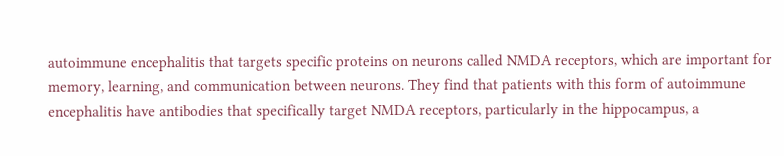autoimmune encephalitis that targets specific proteins on neurons called NMDA receptors, which are important for memory, learning, and communication between neurons. They find that patients with this form of autoimmune encephalitis have antibodies that specifically target NMDA receptors, particularly in the hippocampus, a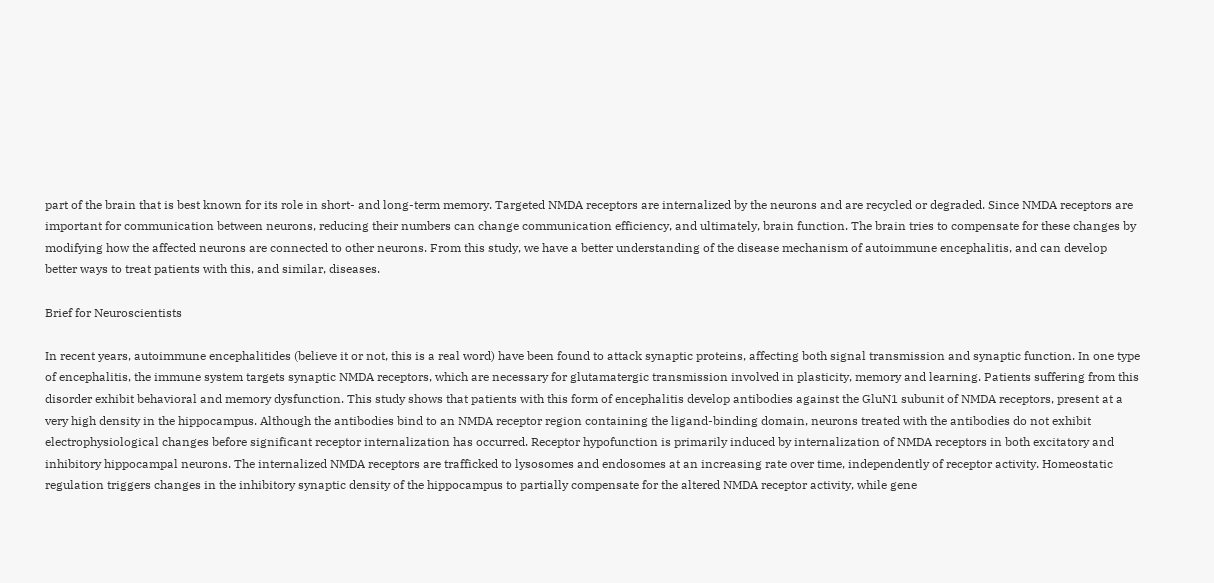part of the brain that is best known for its role in short- and long-term memory. Targeted NMDA receptors are internalized by the neurons and are recycled or degraded. Since NMDA receptors are important for communication between neurons, reducing their numbers can change communication efficiency, and ultimately, brain function. The brain tries to compensate for these changes by modifying how the affected neurons are connected to other neurons. From this study, we have a better understanding of the disease mechanism of autoimmune encephalitis, and can develop better ways to treat patients with this, and similar, diseases.

Brief for Neuroscientists

In recent years, autoimmune encephalitides (believe it or not, this is a real word) have been found to attack synaptic proteins, affecting both signal transmission and synaptic function. In one type of encephalitis, the immune system targets synaptic NMDA receptors, which are necessary for glutamatergic transmission involved in plasticity, memory and learning. Patients suffering from this disorder exhibit behavioral and memory dysfunction. This study shows that patients with this form of encephalitis develop antibodies against the GluN1 subunit of NMDA receptors, present at a very high density in the hippocampus. Although the antibodies bind to an NMDA receptor region containing the ligand-binding domain, neurons treated with the antibodies do not exhibit electrophysiological changes before significant receptor internalization has occurred. Receptor hypofunction is primarily induced by internalization of NMDA receptors in both excitatory and inhibitory hippocampal neurons. The internalized NMDA receptors are trafficked to lysosomes and endosomes at an increasing rate over time, independently of receptor activity. Homeostatic regulation triggers changes in the inhibitory synaptic density of the hippocampus to partially compensate for the altered NMDA receptor activity, while gene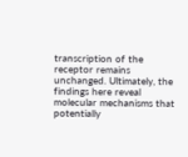transcription of the receptor remains unchanged. Ultimately, the findings here reveal molecular mechanisms that potentially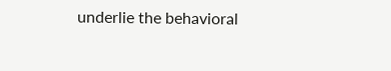underlie the behavioral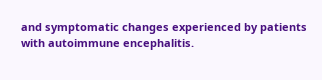and symptomatic changes experienced by patients with autoimmune encephalitis.